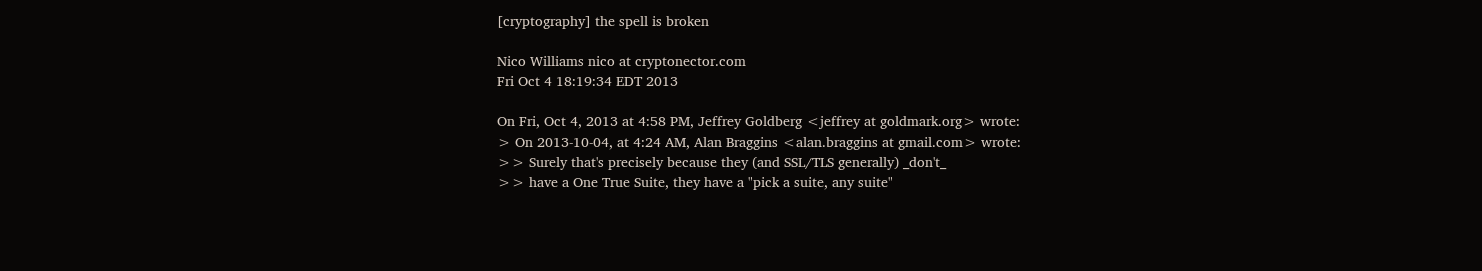[cryptography] the spell is broken

Nico Williams nico at cryptonector.com
Fri Oct 4 18:19:34 EDT 2013

On Fri, Oct 4, 2013 at 4:58 PM, Jeffrey Goldberg <jeffrey at goldmark.org> wrote:
> On 2013-10-04, at 4:24 AM, Alan Braggins <alan.braggins at gmail.com> wrote:
>> Surely that's precisely because they (and SSL/TLS generally) _don't_
>> have a One True Suite, they have a "pick a suite, any suite"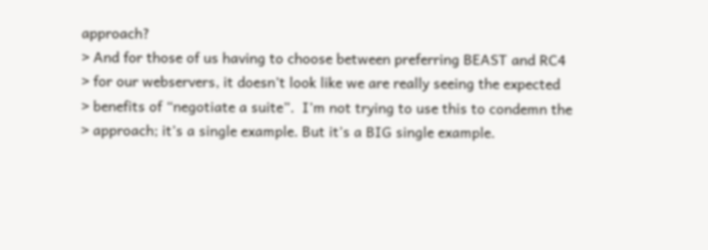approach?
> And for those of us having to choose between preferring BEAST and RC4
> for our webservers, it doesn’t look like we are really seeing the expected
> benefits of “negotiate a suite”.  I’m not trying to use this to condemn the
> approach; it’s a single example. But it’s a BIG single example.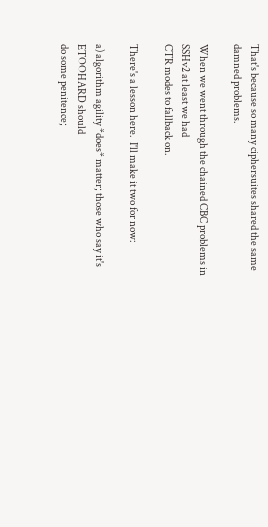That's because so many ciphersuites shared the same damned problems.

When we went through the chained CBC problems in SSHv2 at least we had
CTR modes to fallback on.

There's a lesson here.  I'll make it two for now:

a) algorithm agility *does* matter; those who say it's ETOOHARD should
do some penitence;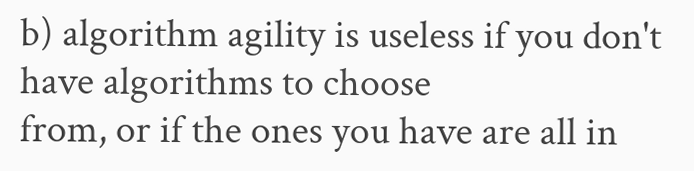b) algorithm agility is useless if you don't have algorithms to choose
from, or if the ones you have are all in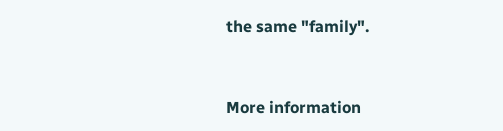the same "family".


More information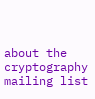about the cryptography mailing list